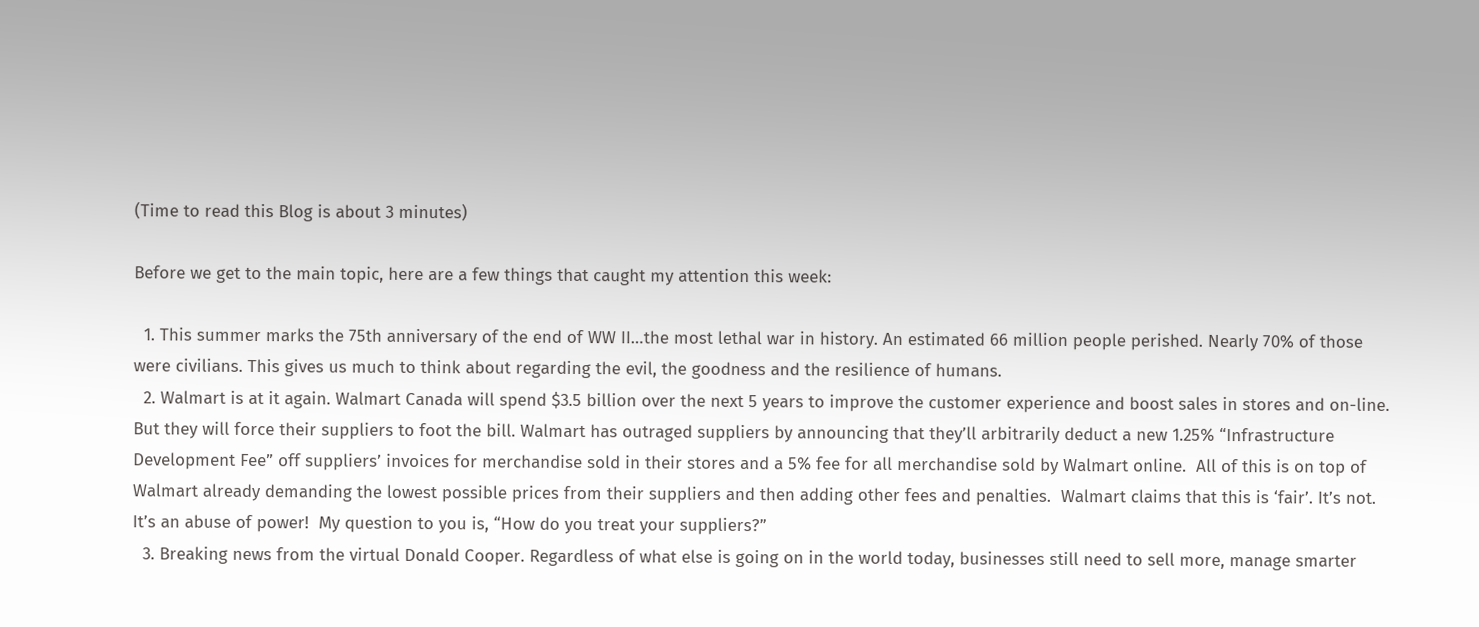(Time to read this Blog is about 3 minutes)

Before we get to the main topic, here are a few things that caught my attention this week:

  1. This summer marks the 75th anniversary of the end of WW II…the most lethal war in history. An estimated 66 million people perished. Nearly 70% of those were civilians. This gives us much to think about regarding the evil, the goodness and the resilience of humans.
  2. Walmart is at it again. Walmart Canada will spend $3.5 billion over the next 5 years to improve the customer experience and boost sales in stores and on-line. But they will force their suppliers to foot the bill. Walmart has outraged suppliers by announcing that they’ll arbitrarily deduct a new 1.25% “Infrastructure Development Fee” off suppliers’ invoices for merchandise sold in their stores and a 5% fee for all merchandise sold by Walmart online.  All of this is on top of Walmart already demanding the lowest possible prices from their suppliers and then adding other fees and penalties.  Walmart claims that this is ‘fair’. It’s not.  It’s an abuse of power!  My question to you is, “How do you treat your suppliers?”
  3. Breaking news from the virtual Donald Cooper. Regardless of what else is going on in the world today, businesses still need to sell more, manage smarter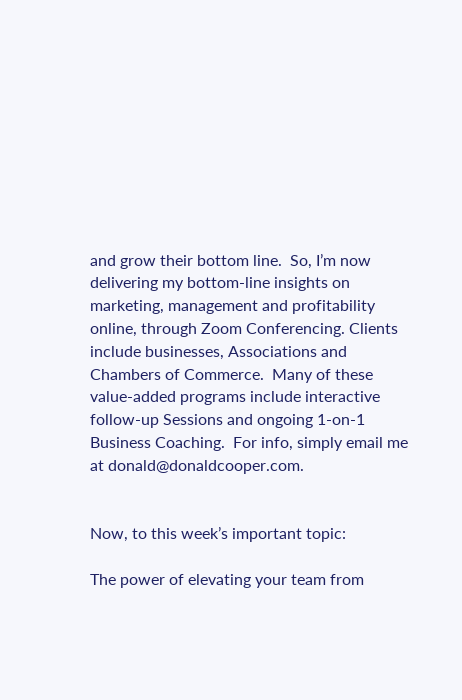and grow their bottom line.  So, I’m now delivering my bottom-line insights on marketing, management and profitability online, through Zoom Conferencing. Clients include businesses, Associations and Chambers of Commerce.  Many of these value-added programs include interactive follow-up Sessions and ongoing 1-on-1 Business Coaching.  For info, simply email me at donald@donaldcooper.com.


Now, to this week’s important topic:

The power of elevating your team from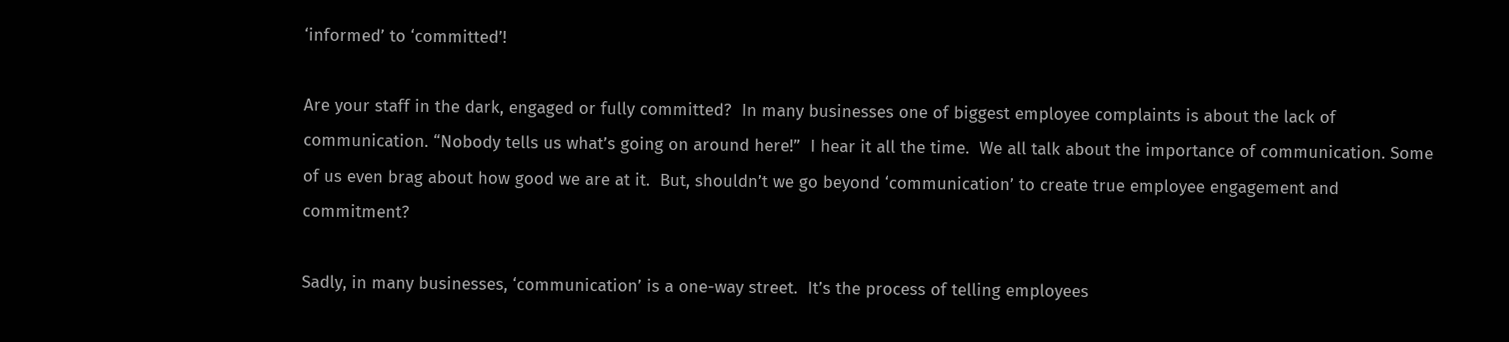‘informed’ to ‘committed’!

Are your staff in the dark, engaged or fully committed?  In many businesses one of biggest employee complaints is about the lack of communication. “Nobody tells us what’s going on around here!”  I hear it all the time.  We all talk about the importance of communication. Some of us even brag about how good we are at it.  But, shouldn’t we go beyond ‘communication’ to create true employee engagement and commitment?

Sadly, in many businesses, ‘communication’ is a one-way street.  It’s the process of telling employees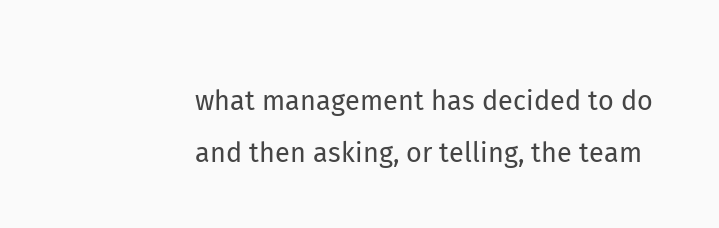what management has decided to do and then asking, or telling, the team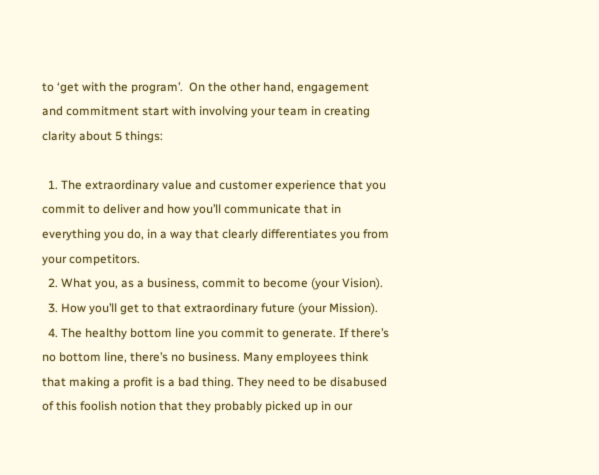to ‘get with the program’.  On the other hand, engagement and commitment start with involving your team in creating clarity about 5 things:

  1. The extraordinary value and customer experience that you commit to deliver and how you’ll communicate that in everything you do, in a way that clearly differentiates you from your competitors.
  2. What you, as a business, commit to become (your Vision).
  3. How you’ll get to that extraordinary future (your Mission).
  4. The healthy bottom line you commit to generate. If there’s no bottom line, there’s no business. Many employees think that making a profit is a bad thing. They need to be disabused of this foolish notion that they probably picked up in our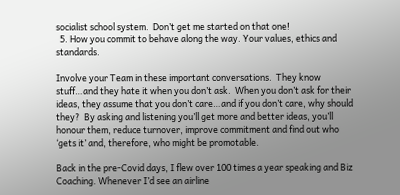socialist school system.  Don’t get me started on that one!
  5. How you commit to behave along the way. Your values, ethics and standards.

Involve your Team in these important conversations.  They know stuff…and they hate it when you don’t ask.  When you don’t ask for their ideas, they assume that you don’t care…and if you don’t care, why should they?  By asking and listening you’ll get more and better ideas, you’ll honour them, reduce turnover, improve commitment and find out who ‘gets it’ and, therefore, who might be promotable.

Back in the pre-Covid days, I flew over 100 times a year speaking and Biz Coaching. Whenever I’d see an airline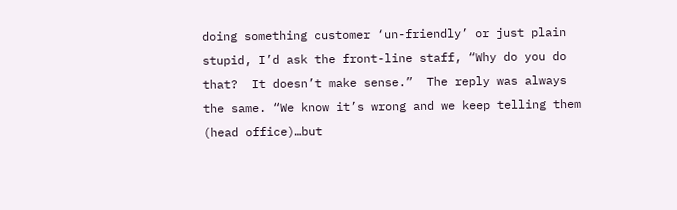doing something customer ‘un-friendly’ or just plain stupid, I’d ask the front-line staff, “Why do you do that?  It doesn’t make sense.”  The reply was always the same. “We know it’s wrong and we keep telling them (head office)…but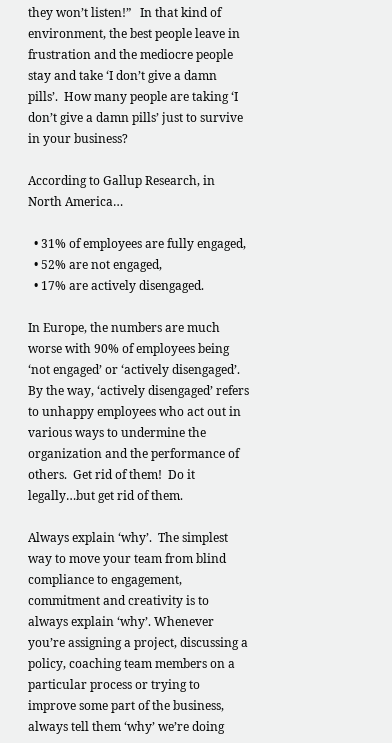they won’t listen!”   In that kind of environment, the best people leave in frustration and the mediocre people stay and take ‘I don’t give a damn pills’.  How many people are taking ‘I don’t give a damn pills’ just to survive in your business?

According to Gallup Research, in North America…

  • 31% of employees are fully engaged,
  • 52% are not engaged,
  • 17% are actively disengaged.

In Europe, the numbers are much worse with 90% of employees being ‘not engaged’ or ‘actively disengaged’.  By the way, ‘actively disengaged’ refers to unhappy employees who act out in various ways to undermine the organization and the performance of others.  Get rid of them!  Do it legally…but get rid of them.

Always explain ‘why’.  The simplest way to move your team from blind compliance to engagement, commitment and creativity is to always explain ‘why’. Whenever you’re assigning a project, discussing a policy, coaching team members on a particular process or trying to improve some part of the business, always tell them ‘why’ we’re doing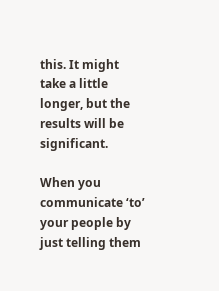this. It might take a little longer, but the results will be significant.

When you communicate ‘to’ your people by just telling them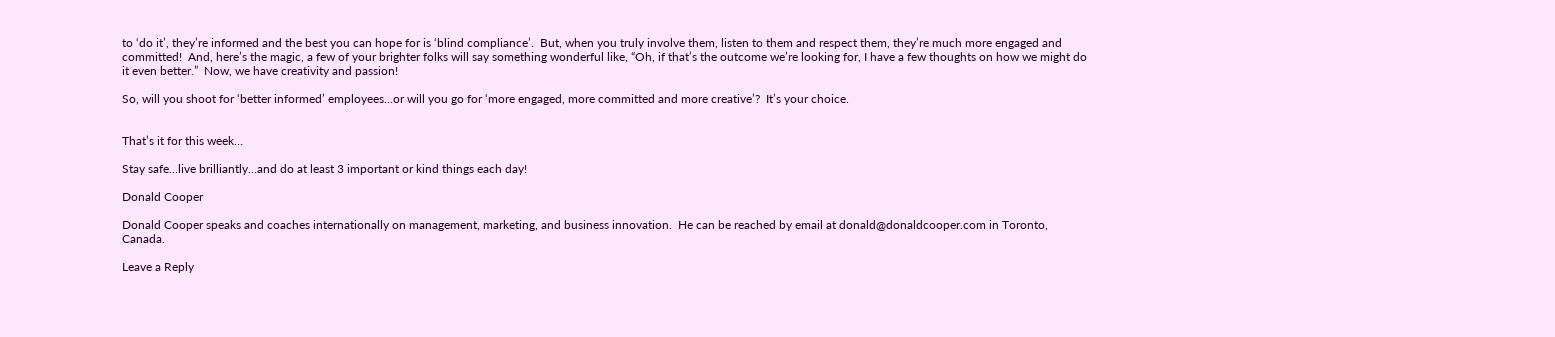to ‘do it’, they’re informed and the best you can hope for is ‘blind compliance’.  But, when you truly involve them, listen to them and respect them, they’re much more engaged and committed!  And, here’s the magic, a few of your brighter folks will say something wonderful like, “Oh, if that’s the outcome we’re looking for, I have a few thoughts on how we might do it even better.”  Now, we have creativity and passion!

So, will you shoot for ‘better informed’ employees…or will you go for ‘more engaged, more committed and more creative’?  It’s your choice.


That’s it for this week…

Stay safe…live brilliantly…and do at least 3 important or kind things each day!

Donald Cooper

Donald Cooper speaks and coaches internationally on management, marketing, and business innovation.  He can be reached by email at donald@donaldcooper.com in Toronto, Canada.

Leave a Reply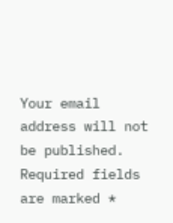Your email address will not be published. Required fields are marked *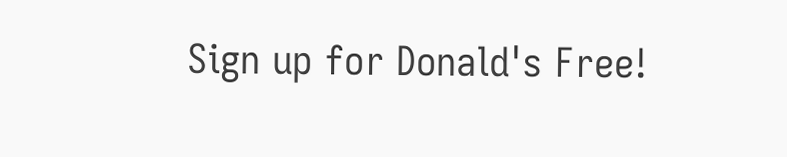Sign up for Donald's Free!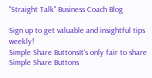"Straight Talk" Business Coach Blog

Sign up to get valuable and insightful tips weekly!
Simple Share ButtonsIt's only fair to share
Simple Share Buttons